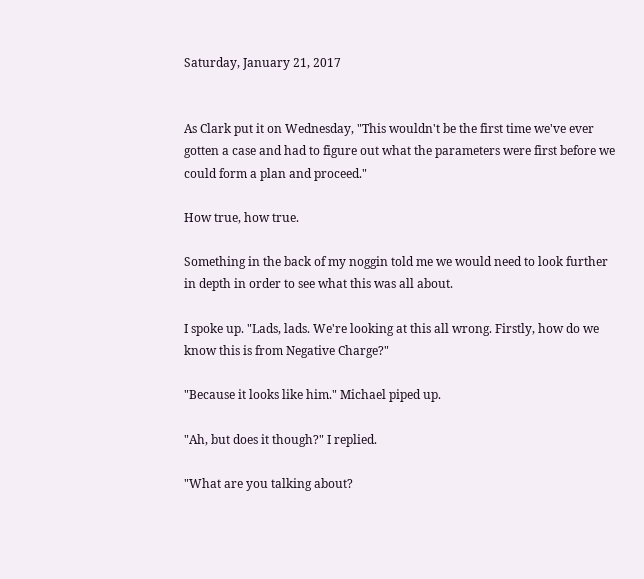Saturday, January 21, 2017


As Clark put it on Wednesday, "This wouldn't be the first time we've ever gotten a case and had to figure out what the parameters were first before we could form a plan and proceed."

How true, how true.

Something in the back of my noggin told me we would need to look further in depth in order to see what this was all about.

I spoke up. "Lads, lads. We're looking at this all wrong. Firstly, how do we know this is from Negative Charge?"

"Because it looks like him." Michael piped up.

"Ah, but does it though?" I replied.

"What are you talking about?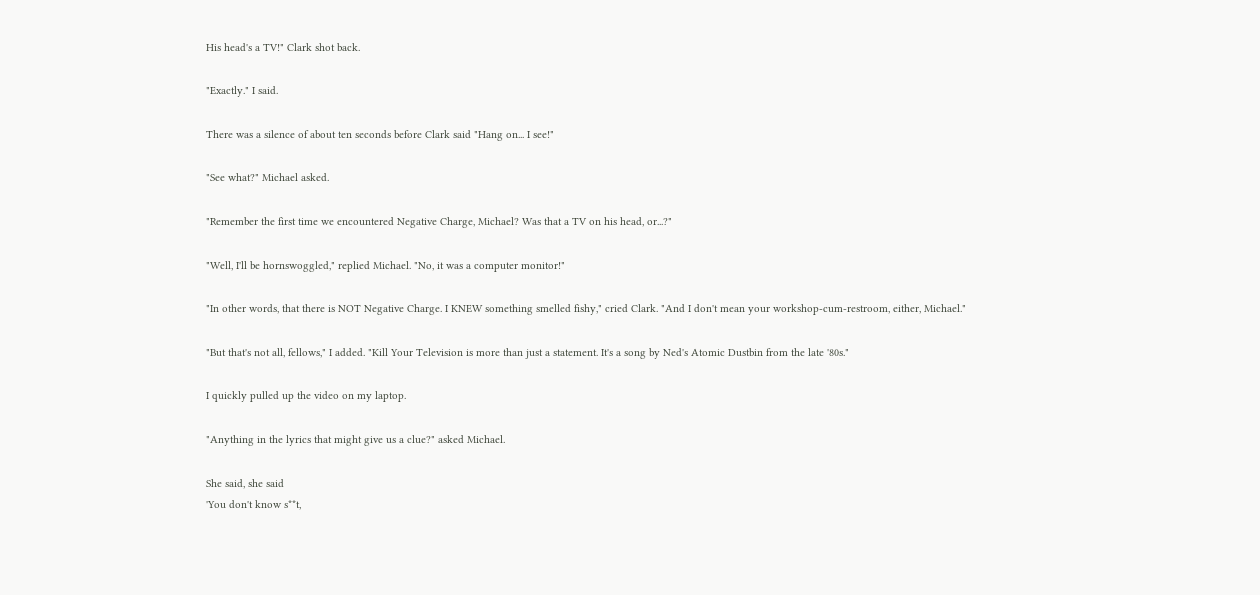His head's a TV!" Clark shot back.

"Exactly." I said.

There was a silence of about ten seconds before Clark said "Hang on... I see!"

"See what?" Michael asked.

"Remember the first time we encountered Negative Charge, Michael? Was that a TV on his head, or...?"

"Well, I'll be hornswoggled," replied Michael. "No, it was a computer monitor!"

"In other words, that there is NOT Negative Charge. I KNEW something smelled fishy," cried Clark. "And I don't mean your workshop-cum-restroom, either, Michael."

"But that's not all, fellows," I added. "Kill Your Television is more than just a statement. It's a song by Ned's Atomic Dustbin from the late '80s."

I quickly pulled up the video on my laptop.

"Anything in the lyrics that might give us a clue?" asked Michael.

She said, she said
'You don't know s**t,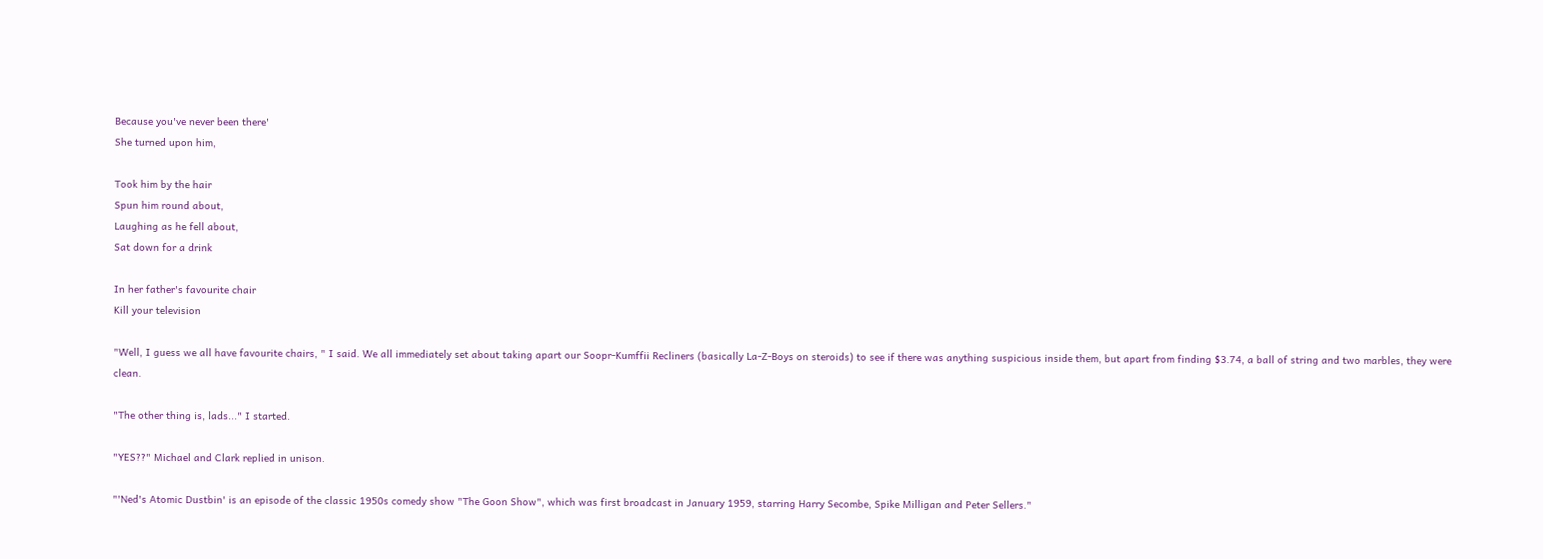Because you've never been there'
She turned upon him,

Took him by the hair
Spun him round about,
Laughing as he fell about,
Sat down for a drink

In her father's favourite chair
Kill your television

"Well, I guess we all have favourite chairs, " I said. We all immediately set about taking apart our Soopr-Kumffii Recliners (basically La-Z-Boys on steroids) to see if there was anything suspicious inside them, but apart from finding $3.74, a ball of string and two marbles, they were clean.

"The other thing is, lads..." I started.

"YES??" Michael and Clark replied in unison.

"'Ned's Atomic Dustbin' is an episode of the classic 1950s comedy show "The Goon Show", which was first broadcast in January 1959, starring Harry Secombe, Spike Milligan and Peter Sellers."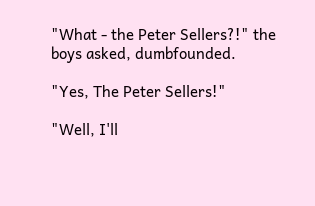"What - the Peter Sellers?!" the boys asked, dumbfounded.

"Yes, The Peter Sellers!"

"Well, I'll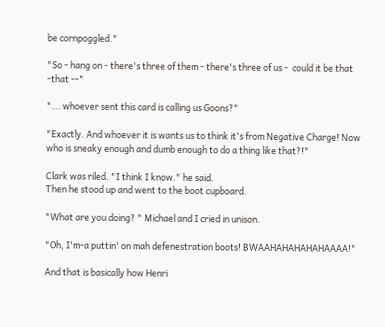be cornpoggled."

"So - hang on - there's three of them - there's three of us -  could it be that -that --"

"... whoever sent this card is calling us Goons?"

"Exactly. And whoever it is wants us to think it's from Negative Charge! Now who is sneaky enough and dumb enough to do a thing like that?!"

Clark was riled. "I think I know." he said.
Then he stood up and went to the boot cupboard.

"What are you doing? " Michael and I cried in unison.

"Oh, I'm-a puttin' on mah defenestration boots! BWAAHAHAHAHAHAAAA!"

And that is basically how Henri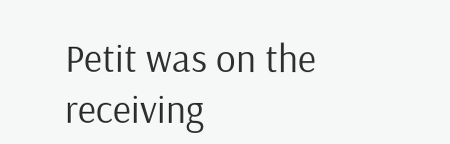Petit was on the receiving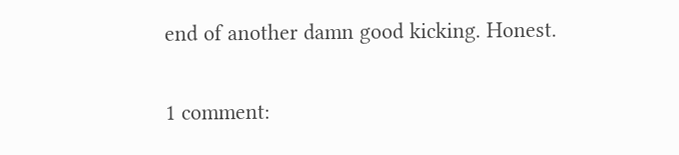end of another damn good kicking. Honest.

1 comment: